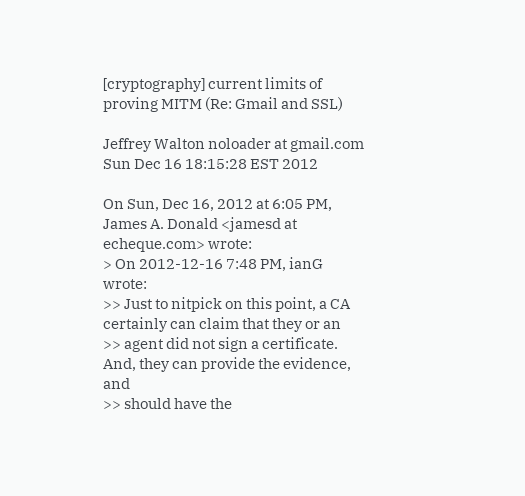[cryptography] current limits of proving MITM (Re: Gmail and SSL)

Jeffrey Walton noloader at gmail.com
Sun Dec 16 18:15:28 EST 2012

On Sun, Dec 16, 2012 at 6:05 PM, James A. Donald <jamesd at echeque.com> wrote:
> On 2012-12-16 7:48 PM, ianG wrote:
>> Just to nitpick on this point, a CA certainly can claim that they or an
>> agent did not sign a certificate.  And, they can provide the evidence, and
>> should have the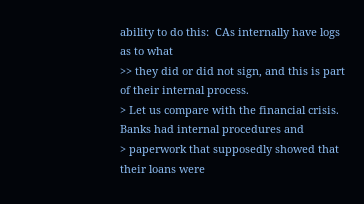ability to do this:  CAs internally have logs as to what
>> they did or did not sign, and this is part of their internal process.
> Let us compare with the financial crisis.  Banks had internal procedures and
> paperwork that supposedly showed that their loans were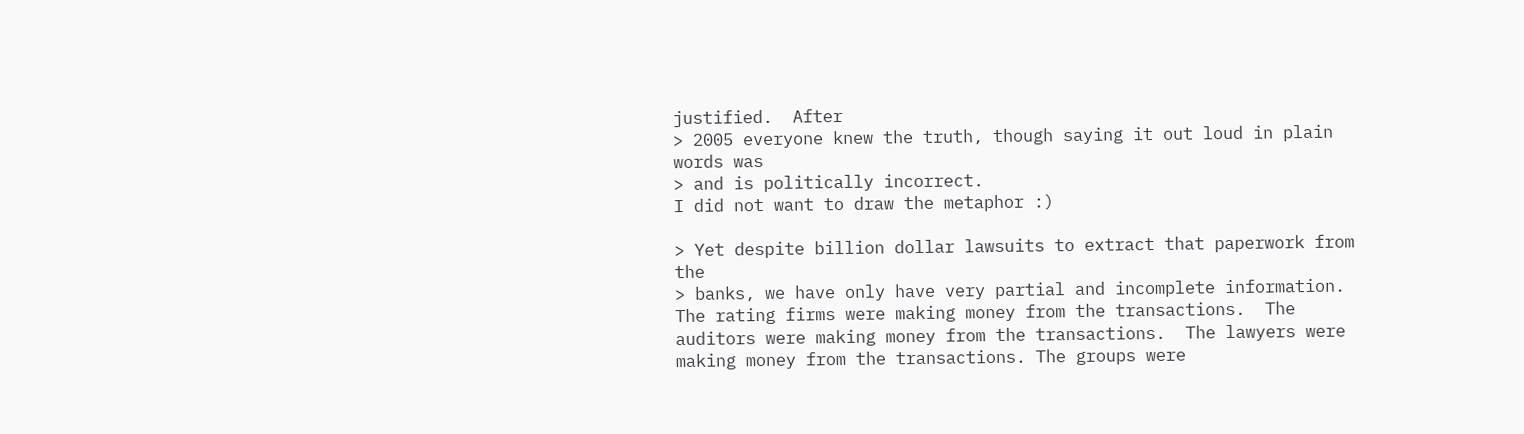justified.  After
> 2005 everyone knew the truth, though saying it out loud in plain words was
> and is politically incorrect.
I did not want to draw the metaphor :)

> Yet despite billion dollar lawsuits to extract that paperwork from the
> banks, we have only have very partial and incomplete information.
The rating firms were making money from the transactions.  The
auditors were making money from the transactions.  The lawyers were
making money from the transactions. The groups were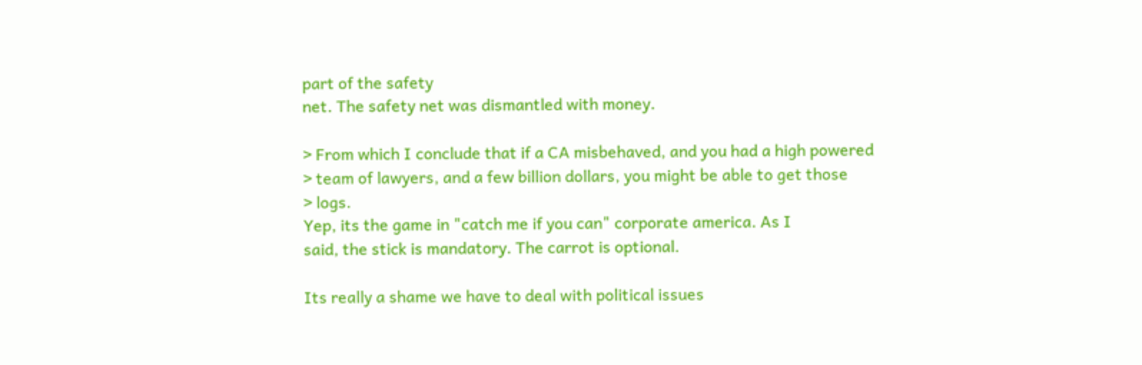part of the safety
net. The safety net was dismantled with money.

> From which I conclude that if a CA misbehaved, and you had a high powered
> team of lawyers, and a few billion dollars, you might be able to get those
> logs.
Yep, its the game in "catch me if you can" corporate america. As I
said, the stick is mandatory. The carrot is optional.

Its really a shame we have to deal with political issues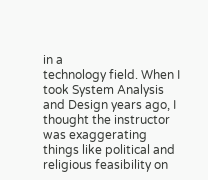in a
technology field. When I took System Analysis and Design years ago, I
thought the instructor was exaggerating things like political and
religious feasibility on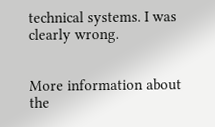technical systems. I was clearly wrong.


More information about the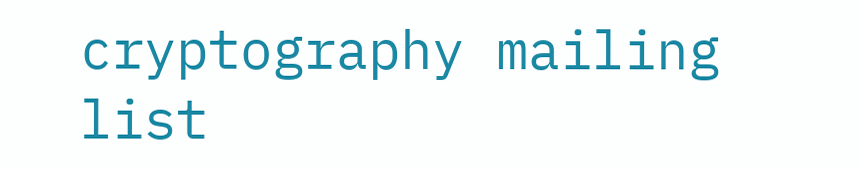cryptography mailing list